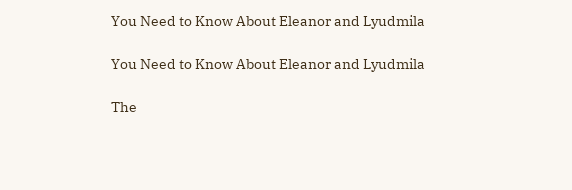You Need to Know About Eleanor and Lyudmila

You Need to Know About Eleanor and Lyudmila

The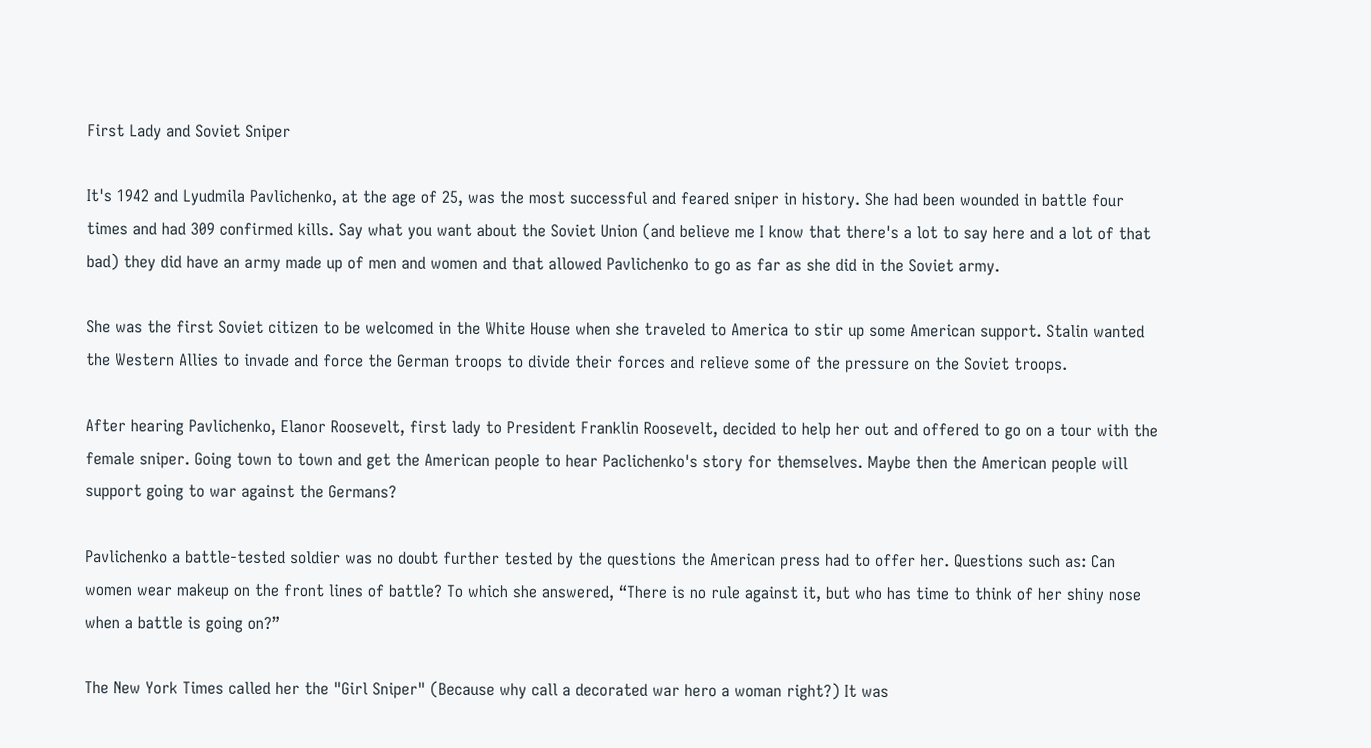First Lady and Soviet Sniper

It's 1942 and Lyudmila Pavlichenko, at the age of 25, was the most successful and feared sniper in history. She had been wounded in battle four times and had 309 confirmed kills. Say what you want about the Soviet Union (and believe me I know that there's a lot to say here and a lot of that bad) they did have an army made up of men and women and that allowed Pavlichenko to go as far as she did in the Soviet army.

She was the first Soviet citizen to be welcomed in the White House when she traveled to America to stir up some American support. Stalin wanted the Western Allies to invade and force the German troops to divide their forces and relieve some of the pressure on the Soviet troops.

After hearing Pavlichenko, Elanor Roosevelt, first lady to President Franklin Roosevelt, decided to help her out and offered to go on a tour with the female sniper. Going town to town and get the American people to hear Paclichenko's story for themselves. Maybe then the American people will support going to war against the Germans?

Pavlichenko a battle-tested soldier was no doubt further tested by the questions the American press had to offer her. Questions such as: Can women wear makeup on the front lines of battle? To which she answered, “There is no rule against it, but who has time to think of her shiny nose when a battle is going on?”

The New York Times called her the "Girl Sniper" (Because why call a decorated war hero a woman right?) It was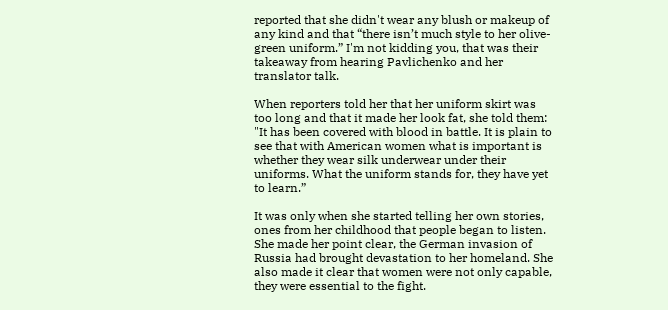reported that she didn't wear any blush or makeup of any kind and that “there isn’t much style to her olive-green uniform.” I'm not kidding you, that was their takeaway from hearing Pavlichenko and her translator talk.

When reporters told her that her uniform skirt was too long and that it made her look fat, she told them: "It has been covered with blood in battle. It is plain to see that with American women what is important is whether they wear silk underwear under their uniforms. What the uniform stands for, they have yet to learn.”

It was only when she started telling her own stories, ones from her childhood that people began to listen. She made her point clear, the German invasion of Russia had brought devastation to her homeland. She also made it clear that women were not only capable, they were essential to the fight.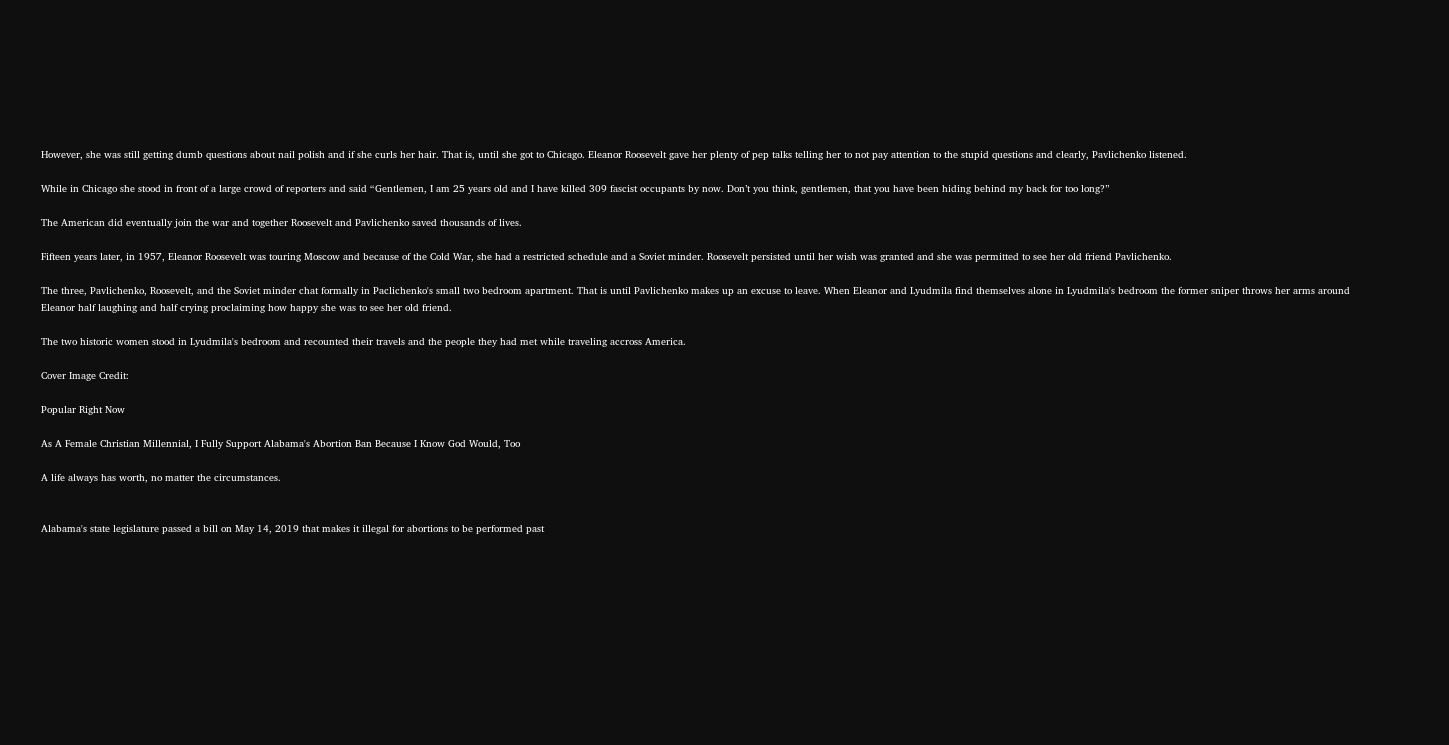However, she was still getting dumb questions about nail polish and if she curls her hair. That is, until she got to Chicago. Eleanor Roosevelt gave her plenty of pep talks telling her to not pay attention to the stupid questions and clearly, Pavlichenko listened.

While in Chicago she stood in front of a large crowd of reporters and said “Gentlemen, I am 25 years old and I have killed 309 fascist occupants by now. Don’t you think, gentlemen, that you have been hiding behind my back for too long?”

The American did eventually join the war and together Roosevelt and Pavlichenko saved thousands of lives.

Fifteen years later, in 1957, Eleanor Roosevelt was touring Moscow and because of the Cold War, she had a restricted schedule and a Soviet minder. Roosevelt persisted until her wish was granted and she was permitted to see her old friend Pavlichenko.

The three, Pavlichenko, Roosevelt, and the Soviet minder chat formally in Paclichenko's small two bedroom apartment. That is until Pavlichenko makes up an excuse to leave. When Eleanor and Lyudmila find themselves alone in Lyudmila's bedroom the former sniper throws her arms around Eleanor half laughing and half crying proclaiming how happy she was to see her old friend.

The two historic women stood in Lyudmila's bedroom and recounted their travels and the people they had met while traveling accross America.

Cover Image Credit:

Popular Right Now

As A Female Christian Millennial, I Fully Support Alabama's Abortion Ban Because I Know God Would, Too

A life always has worth, no matter the circumstances.


Alabama's state legislature passed a bill on May 14, 2019 that makes it illegal for abortions to be performed past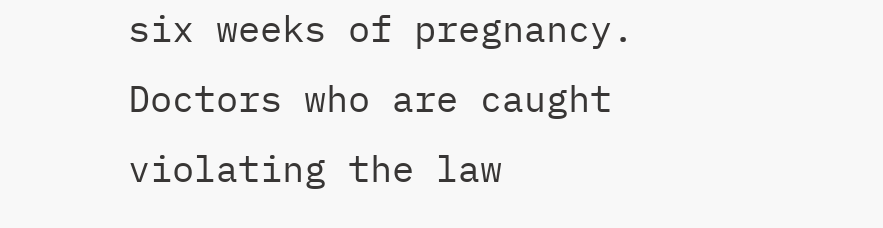six weeks of pregnancy. Doctors who are caught violating the law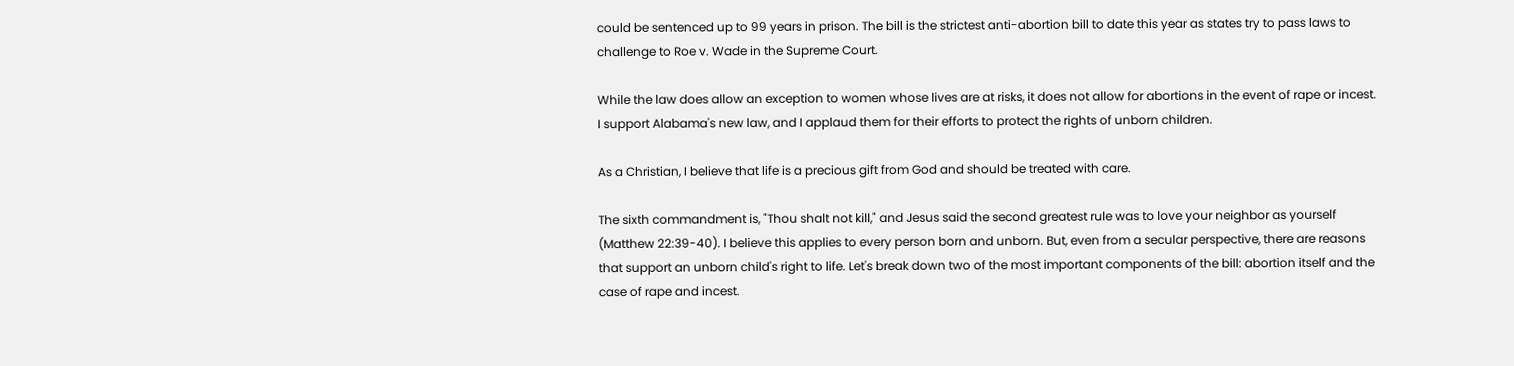could be sentenced up to 99 years in prison. The bill is the strictest anti-abortion bill to date this year as states try to pass laws to challenge to Roe v. Wade in the Supreme Court.

While the law does allow an exception to women whose lives are at risks, it does not allow for abortions in the event of rape or incest. I support Alabama's new law, and I applaud them for their efforts to protect the rights of unborn children.

As a Christian, I believe that life is a precious gift from God and should be treated with care.

The sixth commandment is, "Thou shalt not kill," and Jesus said the second greatest rule was to love your neighbor as yourself (Matthew 22:39-40). I believe this applies to every person born and unborn. But, even from a secular perspective, there are reasons that support an unborn child's right to life. Let's break down two of the most important components of the bill: abortion itself and the case of rape and incest.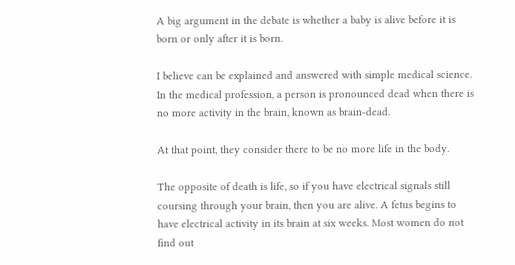A big argument in the debate is whether a baby is alive before it is born or only after it is born.

I believe can be explained and answered with simple medical science. In the medical profession, a person is pronounced dead when there is no more activity in the brain, known as brain-dead.

At that point, they consider there to be no more life in the body.

The opposite of death is life, so if you have electrical signals still coursing through your brain, then you are alive. A fetus begins to have electrical activity in its brain at six weeks. Most women do not find out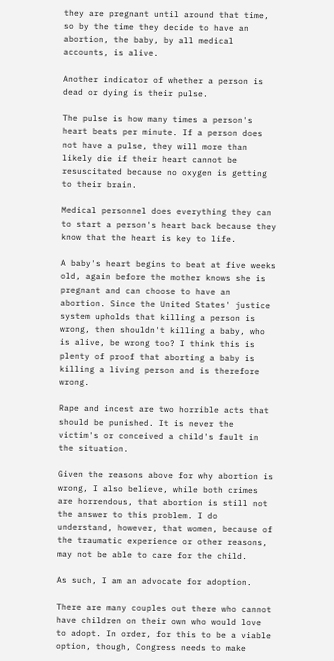they are pregnant until around that time, so by the time they decide to have an abortion, the baby, by all medical accounts, is alive.

Another indicator of whether a person is dead or dying is their pulse.

The pulse is how many times a person's heart beats per minute. If a person does not have a pulse, they will more than likely die if their heart cannot be resuscitated because no oxygen is getting to their brain.

Medical personnel does everything they can to start a person's heart back because they know that the heart is key to life.

A baby's heart begins to beat at five weeks old, again before the mother knows she is pregnant and can choose to have an abortion. Since the United States' justice system upholds that killing a person is wrong, then shouldn't killing a baby, who is alive, be wrong too? I think this is plenty of proof that aborting a baby is killing a living person and is therefore wrong.

Rape and incest are two horrible acts that should be punished. It is never the victim's or conceived a child's fault in the situation.

Given the reasons above for why abortion is wrong, I also believe, while both crimes are horrendous, that abortion is still not the answer to this problem. I do understand, however, that women, because of the traumatic experience or other reasons, may not be able to care for the child.

As such, I am an advocate for adoption.

There are many couples out there who cannot have children on their own who would love to adopt. In order, for this to be a viable option, though, Congress needs to make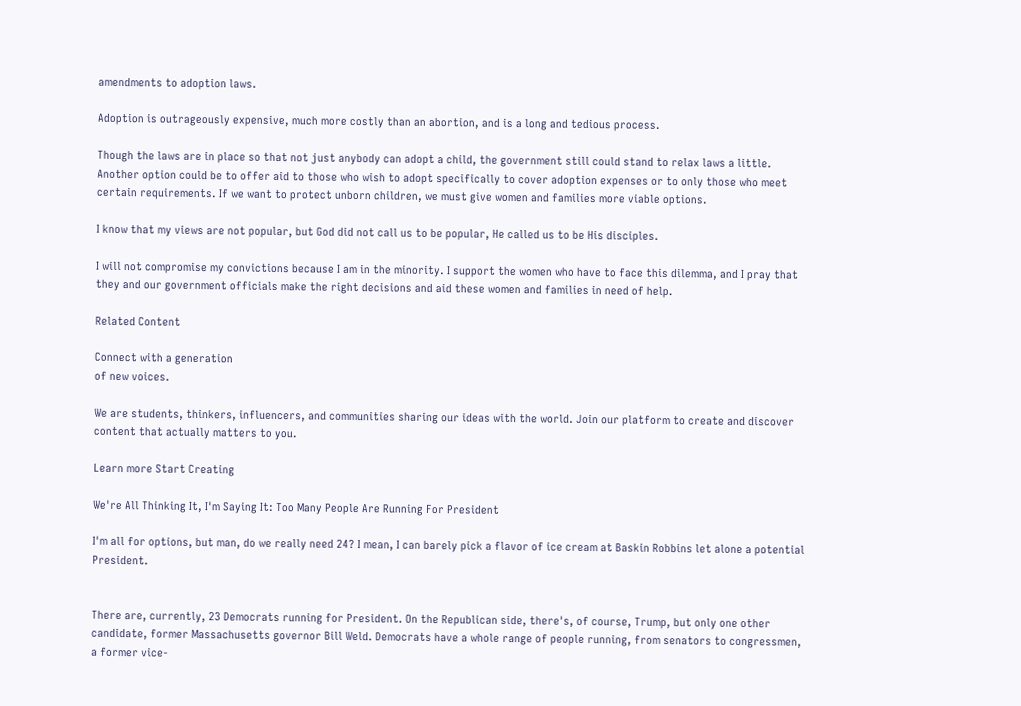amendments to adoption laws.

Adoption is outrageously expensive, much more costly than an abortion, and is a long and tedious process.

Though the laws are in place so that not just anybody can adopt a child, the government still could stand to relax laws a little. Another option could be to offer aid to those who wish to adopt specifically to cover adoption expenses or to only those who meet certain requirements. If we want to protect unborn children, we must give women and families more viable options.

I know that my views are not popular, but God did not call us to be popular, He called us to be His disciples.

I will not compromise my convictions because I am in the minority. I support the women who have to face this dilemma, and I pray that they and our government officials make the right decisions and aid these women and families in need of help.

Related Content

Connect with a generation
of new voices.

We are students, thinkers, influencers, and communities sharing our ideas with the world. Join our platform to create and discover content that actually matters to you.

Learn more Start Creating

We're All Thinking It, I'm Saying It: Too Many People Are Running For President

I'm all for options, but man, do we really need 24? I mean, I can barely pick a flavor of ice cream at Baskin Robbins let alone a potential President.


There are, currently, 23 Democrats running for President. On the Republican side, there's, of course, Trump, but only one other candidate, former Massachusetts governor Bill Weld. Democrats have a whole range of people running, from senators to congressmen, a former vice-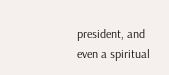president, and even a spiritual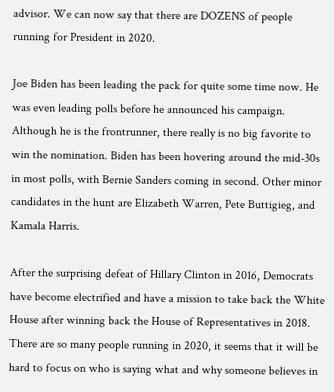advisor. We can now say that there are DOZENS of people running for President in 2020.

Joe Biden has been leading the pack for quite some time now. He was even leading polls before he announced his campaign. Although he is the frontrunner, there really is no big favorite to win the nomination. Biden has been hovering around the mid-30s in most polls, with Bernie Sanders coming in second. Other minor candidates in the hunt are Elizabeth Warren, Pete Buttigieg, and Kamala Harris.

After the surprising defeat of Hillary Clinton in 2016, Democrats have become electrified and have a mission to take back the White House after winning back the House of Representatives in 2018. There are so many people running in 2020, it seems that it will be hard to focus on who is saying what and why someone believes in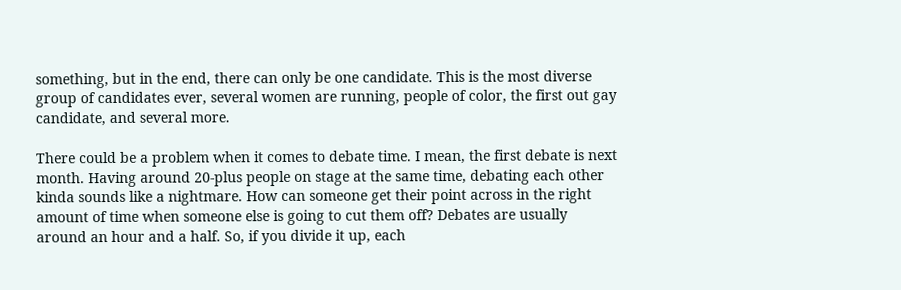something, but in the end, there can only be one candidate. This is the most diverse group of candidates ever, several women are running, people of color, the first out gay candidate, and several more.

There could be a problem when it comes to debate time. I mean, the first debate is next month. Having around 20-plus people on stage at the same time, debating each other kinda sounds like a nightmare. How can someone get their point across in the right amount of time when someone else is going to cut them off? Debates are usually around an hour and a half. So, if you divide it up, each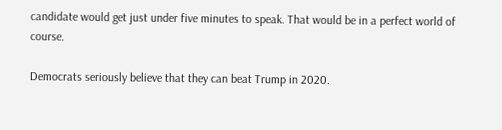candidate would get just under five minutes to speak. That would be in a perfect world of course.

Democrats seriously believe that they can beat Trump in 2020.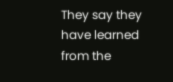They say they have learned from the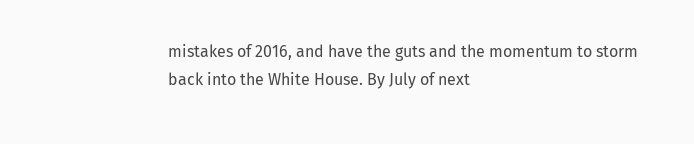mistakes of 2016, and have the guts and the momentum to storm back into the White House. By July of next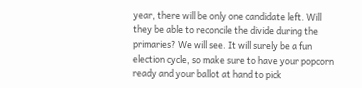year, there will be only one candidate left. Will they be able to reconcile the divide during the primaries? We will see. It will surely be a fun election cycle, so make sure to have your popcorn ready and your ballot at hand to pick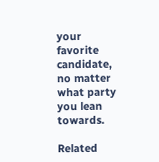your favorite candidate, no matter what party you lean towards.

Related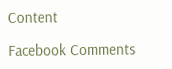Content

Facebook Comments